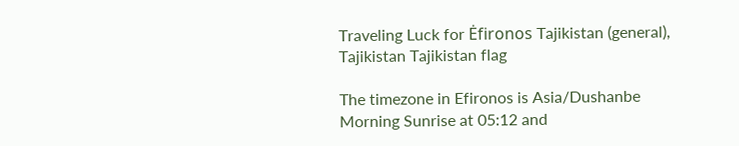Traveling Luck for Ėfironos Tajikistan (general), Tajikistan Tajikistan flag

The timezone in Efironos is Asia/Dushanbe
Morning Sunrise at 05:12 and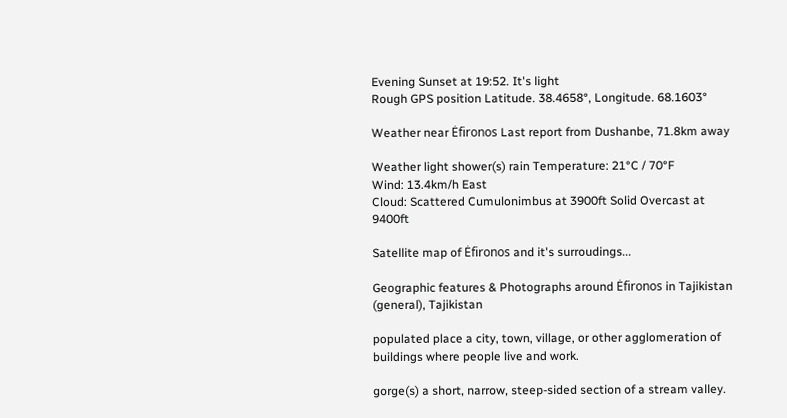Evening Sunset at 19:52. It's light
Rough GPS position Latitude. 38.4658°, Longitude. 68.1603°

Weather near Ėfironos Last report from Dushanbe, 71.8km away

Weather light shower(s) rain Temperature: 21°C / 70°F
Wind: 13.4km/h East
Cloud: Scattered Cumulonimbus at 3900ft Solid Overcast at 9400ft

Satellite map of Ėfironos and it's surroudings...

Geographic features & Photographs around Ėfironos in Tajikistan (general), Tajikistan

populated place a city, town, village, or other agglomeration of buildings where people live and work.

gorge(s) a short, narrow, steep-sided section of a stream valley.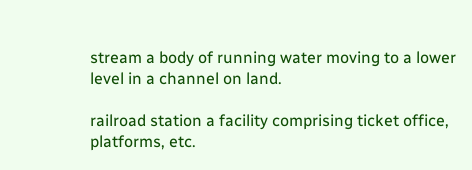stream a body of running water moving to a lower level in a channel on land.

railroad station a facility comprising ticket office, platforms, etc.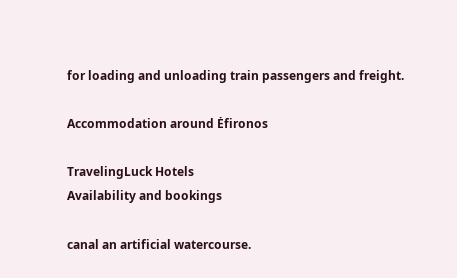for loading and unloading train passengers and freight.

Accommodation around Ėfironos

TravelingLuck Hotels
Availability and bookings

canal an artificial watercourse.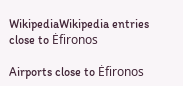WikipediaWikipedia entries close to Ėfironos

Airports close to Ėfironos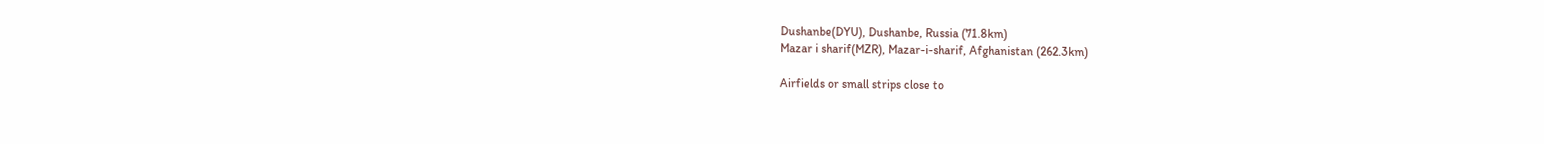Dushanbe(DYU), Dushanbe, Russia (71.8km)
Mazar i sharif(MZR), Mazar-i-sharif, Afghanistan (262.3km)

Airfields or small strips close to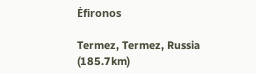Ėfironos

Termez, Termez, Russia (185.7km)